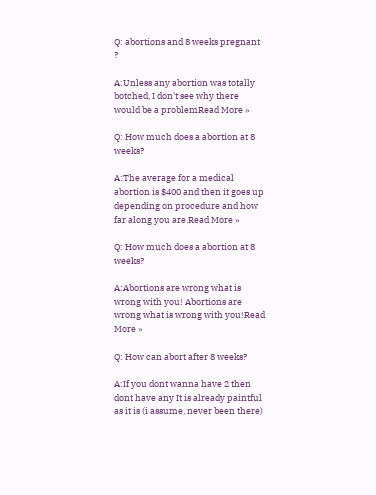Q: abortions and 8 weeks pregnant ?

A:Unless any abortion was totally botched, I don't see why there would be a problemRead More »

Q: How much does a abortion at 8 weeks?

A:The average for a medical abortion is $400 and then it goes up depending on procedure and how far along you are.Read More »

Q: How much does a abortion at 8 weeks?

A:Abortions are wrong what is wrong with you! Abortions are wrong what is wrong with you!Read More »

Q: How can abort after 8 weeks?

A:If you dont wanna have 2 then dont have any It is already paintful as it is (i assume, never been there)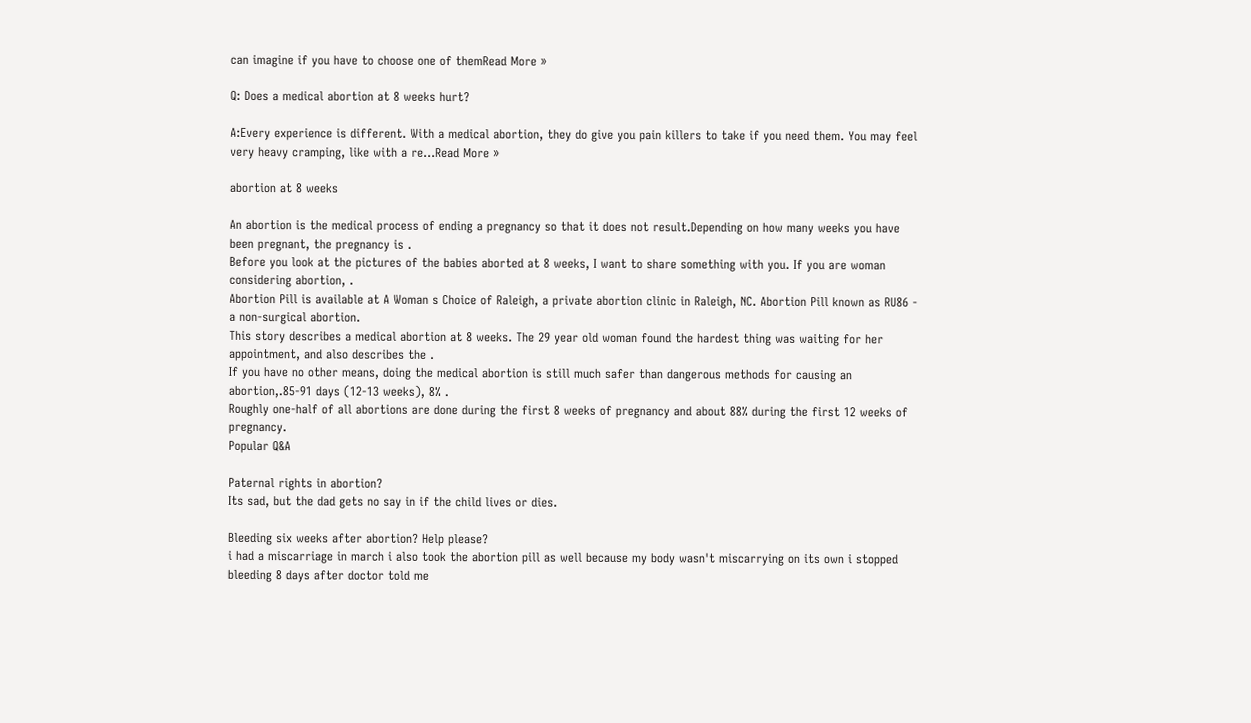can imagine if you have to choose one of themRead More »

Q: Does a medical abortion at 8 weeks hurt?

A:Every experience is different. With a medical abortion, they do give you pain killers to take if you need them. You may feel very heavy cramping, like with a re...Read More »

abortion at 8 weeks

An abortion is the medical process of ending a pregnancy so that it does not result.Depending on how many weeks you have been pregnant, the pregnancy is .
Before you look at the pictures of the babies aborted at 8 weeks, I want to share something with you. If you are woman considering abortion, .
Abortion Pill is available at A Woman s Choice of Raleigh, a private abortion clinic in Raleigh, NC. Abortion Pill known as RU86 - a non-surgical abortion.
This story describes a medical abortion at 8 weeks. The 29 year old woman found the hardest thing was waiting for her appointment, and also describes the .
If you have no other means, doing the medical abortion is still much safer than dangerous methods for causing an abortion,.85-91 days (12-13 weeks), 8% .
Roughly one-half of all abortions are done during the first 8 weeks of pregnancy and about 88% during the first 12 weeks of pregnancy.
Popular Q&A

Paternal rights in abortion?
Its sad, but the dad gets no say in if the child lives or dies.

Bleeding six weeks after abortion? Help please?
i had a miscarriage in march i also took the abortion pill as well because my body wasn't miscarrying on its own i stopped bleeding 8 days after doctor told me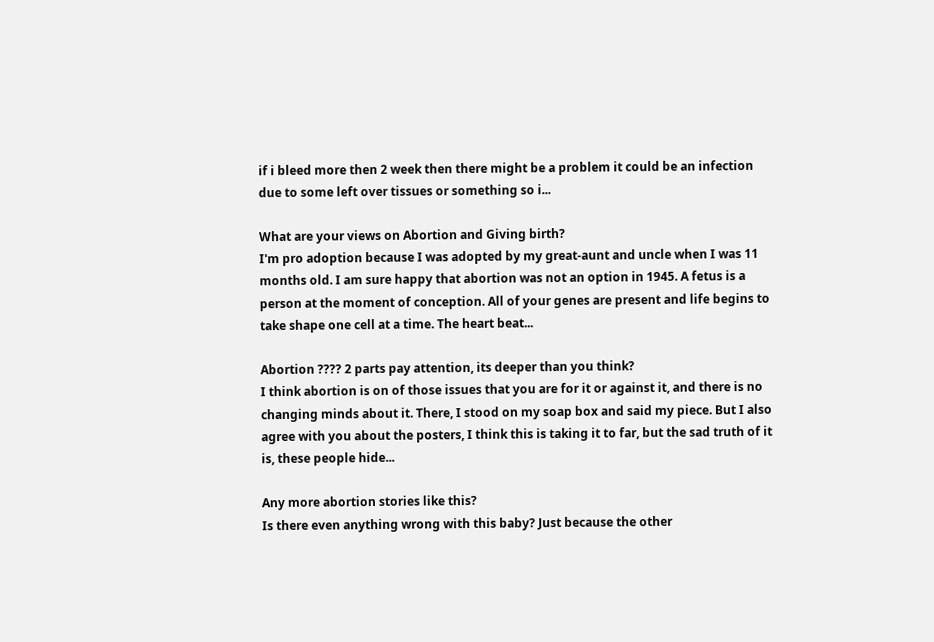if i bleed more then 2 week then there might be a problem it could be an infection due to some left over tissues or something so i...

What are your views on Abortion and Giving birth?
I'm pro adoption because I was adopted by my great-aunt and uncle when I was 11 months old. I am sure happy that abortion was not an option in 1945. A fetus is a person at the moment of conception. All of your genes are present and life begins to take shape one cell at a time. The heart beat...

Abortion ???? 2 parts pay attention, its deeper than you think?
I think abortion is on of those issues that you are for it or against it, and there is no changing minds about it. There, I stood on my soap box and said my piece. But I also agree with you about the posters, I think this is taking it to far, but the sad truth of it is, these people hide...

Any more abortion stories like this?
Is there even anything wrong with this baby? Just because the other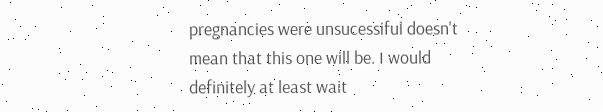pregnancies were unsucessiful doesn't mean that this one will be. I would definitely at least wait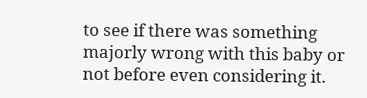to see if there was something majorly wrong with this baby or not before even considering it.